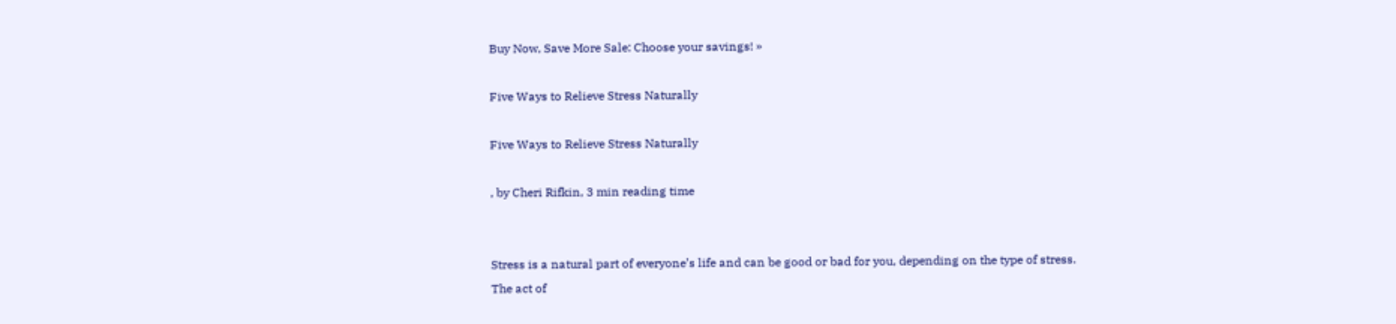Buy Now, Save More Sale: Choose your savings! »

Five Ways to Relieve Stress Naturally

Five Ways to Relieve Stress Naturally

, by Cheri Rifkin, 3 min reading time


Stress is a natural part of everyone’s life and can be good or bad for you, depending on the type of stress. The act of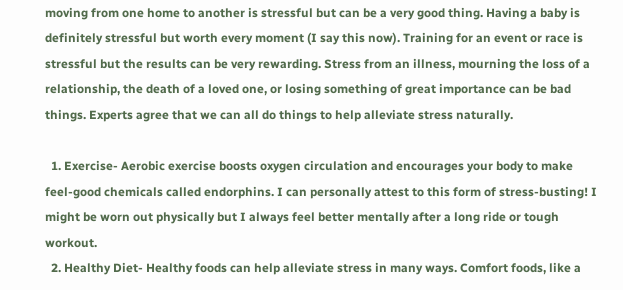moving from one home to another is stressful but can be a very good thing. Having a baby is definitely stressful but worth every moment (I say this now). Training for an event or race is stressful but the results can be very rewarding. Stress from an illness, mourning the loss of a relationship, the death of a loved one, or losing something of great importance can be bad things. Experts agree that we can all do things to help alleviate stress naturally.

  1. Exercise- Aerobic exercise boosts oxygen circulation and encourages your body to make feel-good chemicals called endorphins. I can personally attest to this form of stress-busting! I might be worn out physically but I always feel better mentally after a long ride or tough workout.
  2. Healthy Diet- Healthy foods can help alleviate stress in many ways. Comfort foods, like a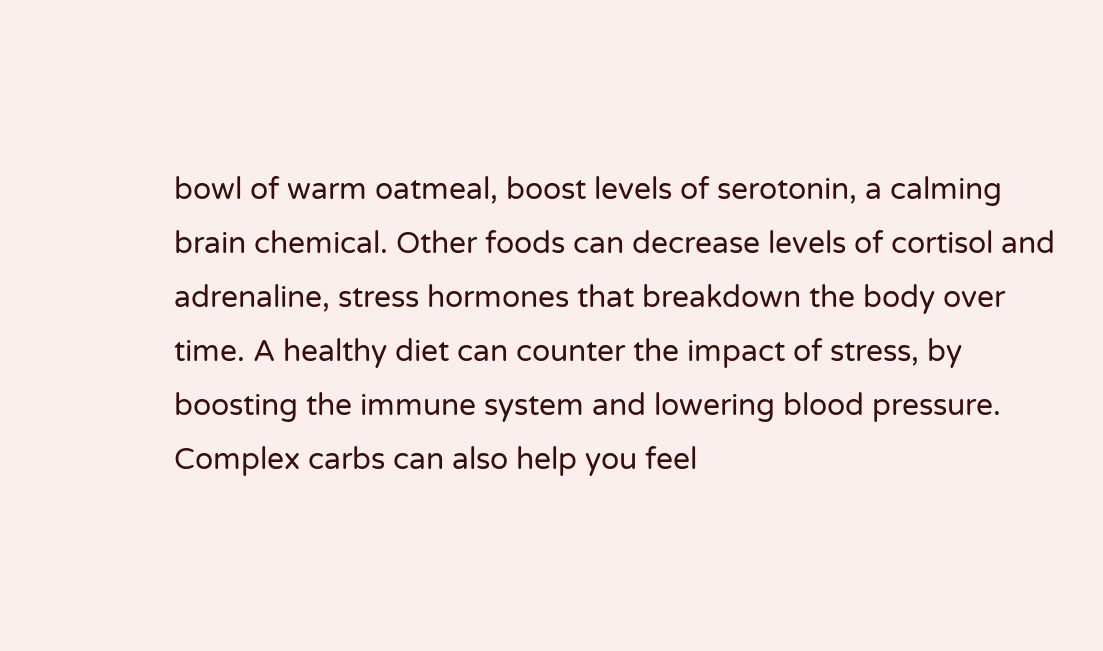bowl of warm oatmeal, boost levels of serotonin, a calming brain chemical. Other foods can decrease levels of cortisol and adrenaline, stress hormones that breakdown the body over time. A healthy diet can counter the impact of stress, by boosting the immune system and lowering blood pressure. Complex carbs can also help you feel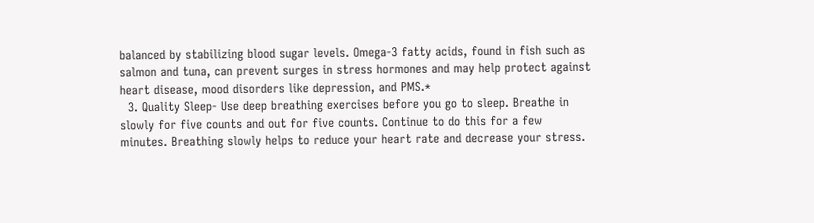balanced by stabilizing blood sugar levels. Omega-3 fatty acids, found in fish such as salmon and tuna, can prevent surges in stress hormones and may help protect against heart disease, mood disorders like depression, and PMS.*
  3. Quality Sleep- Use deep breathing exercises before you go to sleep. Breathe in slowly for five counts and out for five counts. Continue to do this for a few minutes. Breathing slowly helps to reduce your heart rate and decrease your stress.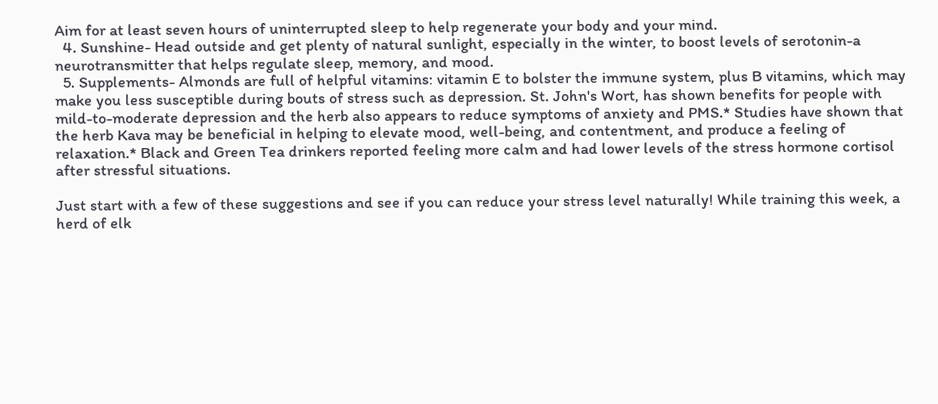Aim for at least seven hours of uninterrupted sleep to help regenerate your body and your mind.
  4. Sunshine- Head outside and get plenty of natural sunlight, especially in the winter, to boost levels of serotonin-a neurotransmitter that helps regulate sleep, memory, and mood.
  5. Supplements- Almonds are full of helpful vitamins: vitamin E to bolster the immune system, plus B vitamins, which may make you less susceptible during bouts of stress such as depression. St. John's Wort, has shown benefits for people with mild-to-moderate depression and the herb also appears to reduce symptoms of anxiety and PMS.* Studies have shown that the herb Kava may be beneficial in helping to elevate mood, well-being, and contentment, and produce a feeling of relaxation.* Black and Green Tea drinkers reported feeling more calm and had lower levels of the stress hormone cortisol after stressful situations.

Just start with a few of these suggestions and see if you can reduce your stress level naturally! While training this week, a herd of elk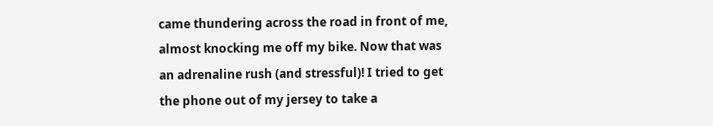came thundering across the road in front of me, almost knocking me off my bike. Now that was an adrenaline rush (and stressful)! I tried to get the phone out of my jersey to take a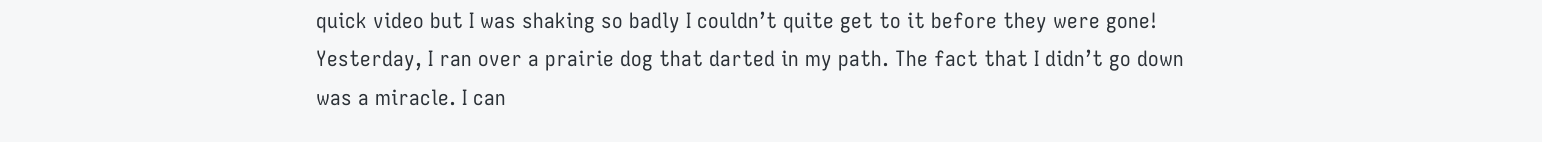quick video but I was shaking so badly I couldn’t quite get to it before they were gone! Yesterday, I ran over a prairie dog that darted in my path. The fact that I didn’t go down was a miracle. I can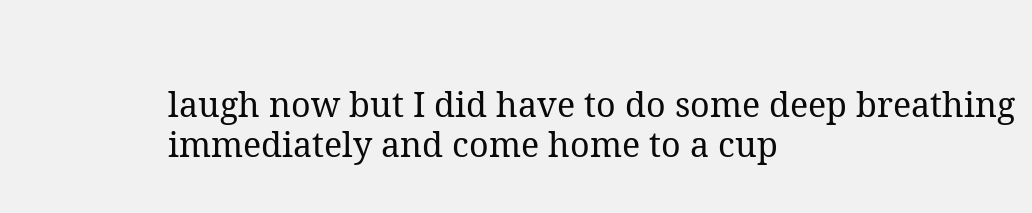laugh now but I did have to do some deep breathing immediately and come home to a cup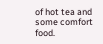of hot tea and some comfort food.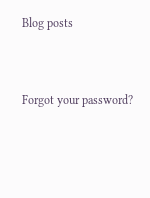Blog posts


Forgot your password?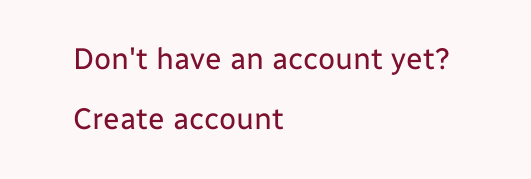Don't have an account yet?
Create account